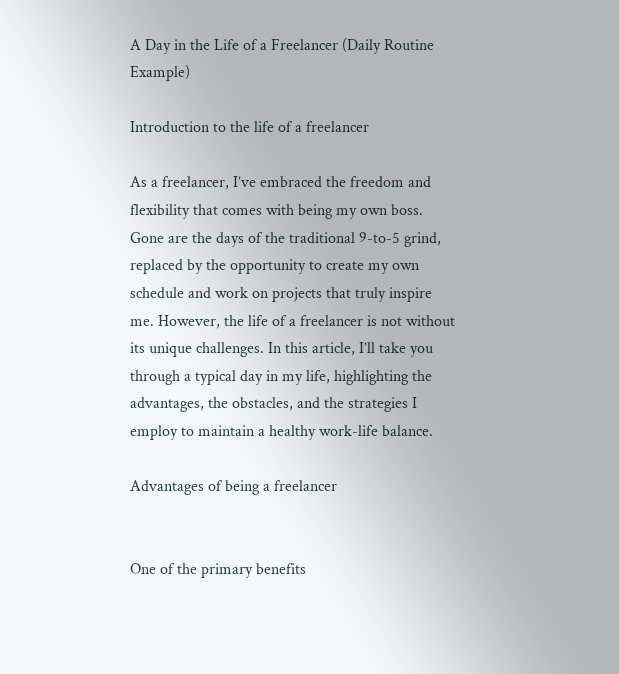A Day in the Life of a Freelancer (Daily Routine Example)

Introduction to the life of a freelancer

As a freelancer, I’ve embraced the freedom and flexibility that comes with being my own boss. Gone are the days of the traditional 9-to-5 grind, replaced by the opportunity to create my own schedule and work on projects that truly inspire me. However, the life of a freelancer is not without its unique challenges. In this article, I’ll take you through a typical day in my life, highlighting the advantages, the obstacles, and the strategies I employ to maintain a healthy work-life balance.

Advantages of being a freelancer


One of the primary benefits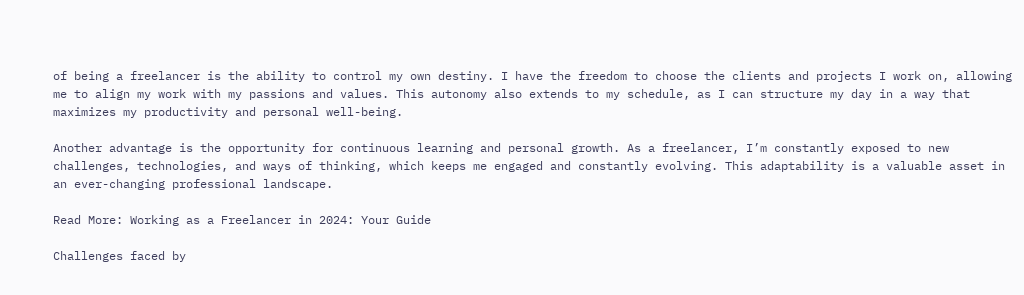of being a freelancer is the ability to control my own destiny. I have the freedom to choose the clients and projects I work on, allowing me to align my work with my passions and values. This autonomy also extends to my schedule, as I can structure my day in a way that maximizes my productivity and personal well-being.

Another advantage is the opportunity for continuous learning and personal growth. As a freelancer, I’m constantly exposed to new challenges, technologies, and ways of thinking, which keeps me engaged and constantly evolving. This adaptability is a valuable asset in an ever-changing professional landscape.

Read More: Working as a Freelancer in 2024: Your Guide

Challenges faced by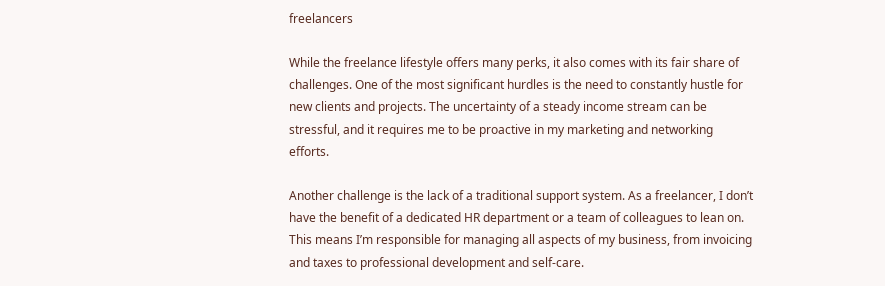freelancers

While the freelance lifestyle offers many perks, it also comes with its fair share of challenges. One of the most significant hurdles is the need to constantly hustle for new clients and projects. The uncertainty of a steady income stream can be stressful, and it requires me to be proactive in my marketing and networking efforts.

Another challenge is the lack of a traditional support system. As a freelancer, I don’t have the benefit of a dedicated HR department or a team of colleagues to lean on. This means I’m responsible for managing all aspects of my business, from invoicing and taxes to professional development and self-care.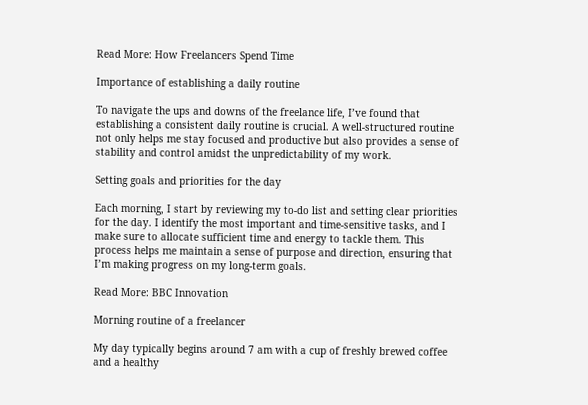Read More: How Freelancers Spend Time

Importance of establishing a daily routine

To navigate the ups and downs of the freelance life, I’ve found that establishing a consistent daily routine is crucial. A well-structured routine not only helps me stay focused and productive but also provides a sense of stability and control amidst the unpredictability of my work.

Setting goals and priorities for the day

Each morning, I start by reviewing my to-do list and setting clear priorities for the day. I identify the most important and time-sensitive tasks, and I make sure to allocate sufficient time and energy to tackle them. This process helps me maintain a sense of purpose and direction, ensuring that I’m making progress on my long-term goals.

Read More: BBC Innovation

Morning routine of a freelancer

My day typically begins around 7 am with a cup of freshly brewed coffee and a healthy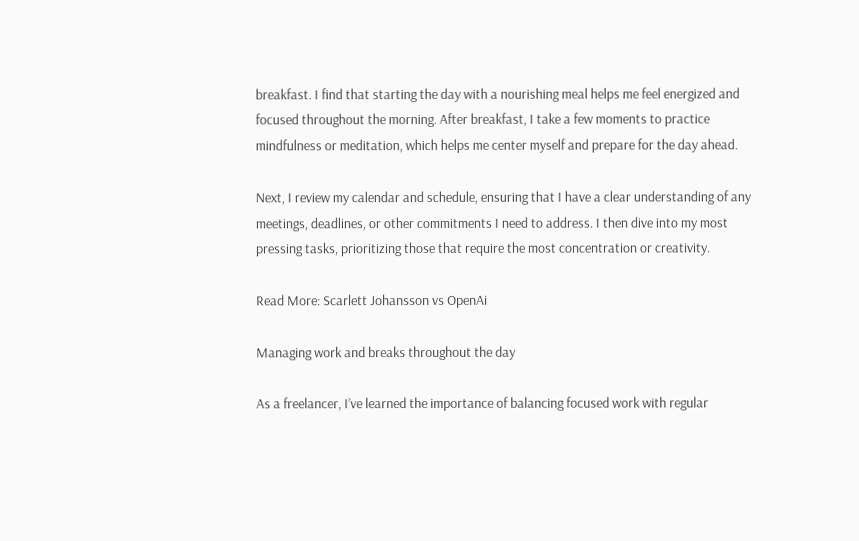breakfast. I find that starting the day with a nourishing meal helps me feel energized and focused throughout the morning. After breakfast, I take a few moments to practice mindfulness or meditation, which helps me center myself and prepare for the day ahead.

Next, I review my calendar and schedule, ensuring that I have a clear understanding of any meetings, deadlines, or other commitments I need to address. I then dive into my most pressing tasks, prioritizing those that require the most concentration or creativity.

Read More: Scarlett Johansson vs OpenAi

Managing work and breaks throughout the day

As a freelancer, I’ve learned the importance of balancing focused work with regular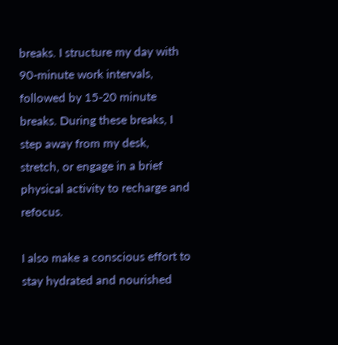breaks. I structure my day with 90-minute work intervals, followed by 15-20 minute breaks. During these breaks, I step away from my desk, stretch, or engage in a brief physical activity to recharge and refocus.

I also make a conscious effort to stay hydrated and nourished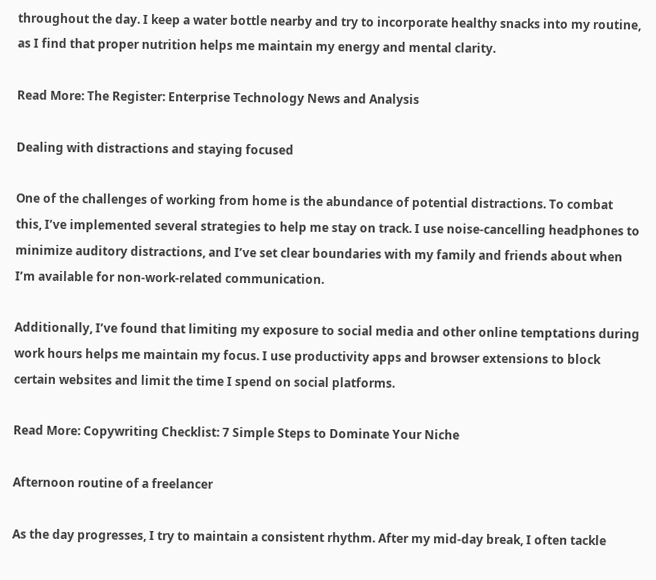throughout the day. I keep a water bottle nearby and try to incorporate healthy snacks into my routine, as I find that proper nutrition helps me maintain my energy and mental clarity.

Read More: The Register: Enterprise Technology News and Analysis

Dealing with distractions and staying focused

One of the challenges of working from home is the abundance of potential distractions. To combat this, I’ve implemented several strategies to help me stay on track. I use noise-cancelling headphones to minimize auditory distractions, and I’ve set clear boundaries with my family and friends about when I’m available for non-work-related communication.

Additionally, I’ve found that limiting my exposure to social media and other online temptations during work hours helps me maintain my focus. I use productivity apps and browser extensions to block certain websites and limit the time I spend on social platforms.

Read More: Copywriting Checklist: 7 Simple Steps to Dominate Your Niche

Afternoon routine of a freelancer

As the day progresses, I try to maintain a consistent rhythm. After my mid-day break, I often tackle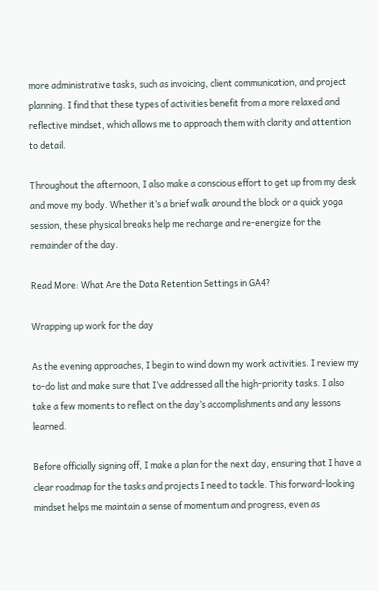more administrative tasks, such as invoicing, client communication, and project planning. I find that these types of activities benefit from a more relaxed and reflective mindset, which allows me to approach them with clarity and attention to detail.

Throughout the afternoon, I also make a conscious effort to get up from my desk and move my body. Whether it’s a brief walk around the block or a quick yoga session, these physical breaks help me recharge and re-energize for the remainder of the day.

Read More: What Are the Data Retention Settings in GA4?

Wrapping up work for the day

As the evening approaches, I begin to wind down my work activities. I review my to-do list and make sure that I’ve addressed all the high-priority tasks. I also take a few moments to reflect on the day’s accomplishments and any lessons learned.

Before officially signing off, I make a plan for the next day, ensuring that I have a clear roadmap for the tasks and projects I need to tackle. This forward-looking mindset helps me maintain a sense of momentum and progress, even as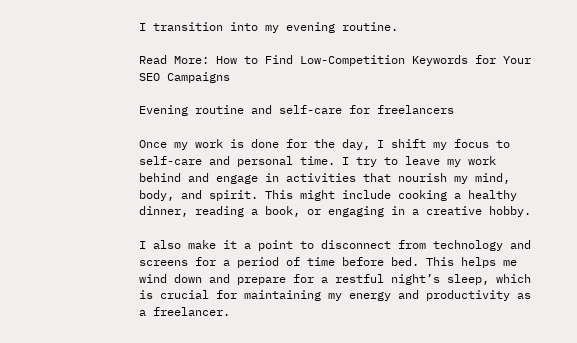I transition into my evening routine.

Read More: How to Find Low-Competition Keywords for Your SEO Campaigns

Evening routine and self-care for freelancers

Once my work is done for the day, I shift my focus to self-care and personal time. I try to leave my work behind and engage in activities that nourish my mind, body, and spirit. This might include cooking a healthy dinner, reading a book, or engaging in a creative hobby.

I also make it a point to disconnect from technology and screens for a period of time before bed. This helps me wind down and prepare for a restful night’s sleep, which is crucial for maintaining my energy and productivity as a freelancer.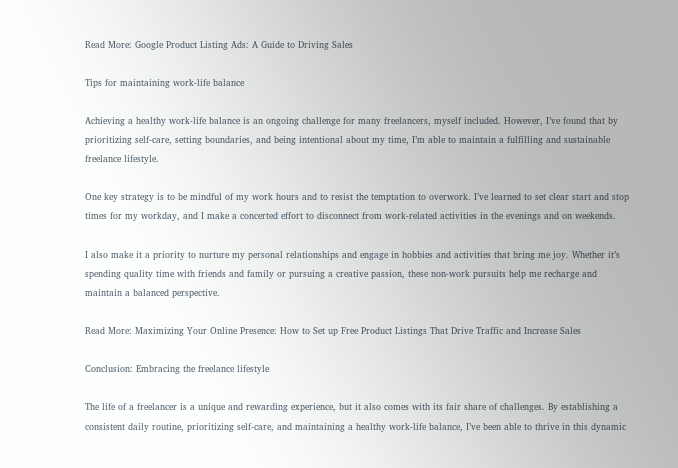Read More: Google Product Listing Ads: A Guide to Driving Sales

Tips for maintaining work-life balance

Achieving a healthy work-life balance is an ongoing challenge for many freelancers, myself included. However, I’ve found that by prioritizing self-care, setting boundaries, and being intentional about my time, I’m able to maintain a fulfilling and sustainable freelance lifestyle.

One key strategy is to be mindful of my work hours and to resist the temptation to overwork. I’ve learned to set clear start and stop times for my workday, and I make a concerted effort to disconnect from work-related activities in the evenings and on weekends.

I also make it a priority to nurture my personal relationships and engage in hobbies and activities that bring me joy. Whether it’s spending quality time with friends and family or pursuing a creative passion, these non-work pursuits help me recharge and maintain a balanced perspective.

Read More: Maximizing Your Online Presence: How to Set up Free Product Listings That Drive Traffic and Increase Sales

Conclusion: Embracing the freelance lifestyle

The life of a freelancer is a unique and rewarding experience, but it also comes with its fair share of challenges. By establishing a consistent daily routine, prioritizing self-care, and maintaining a healthy work-life balance, I’ve been able to thrive in this dynamic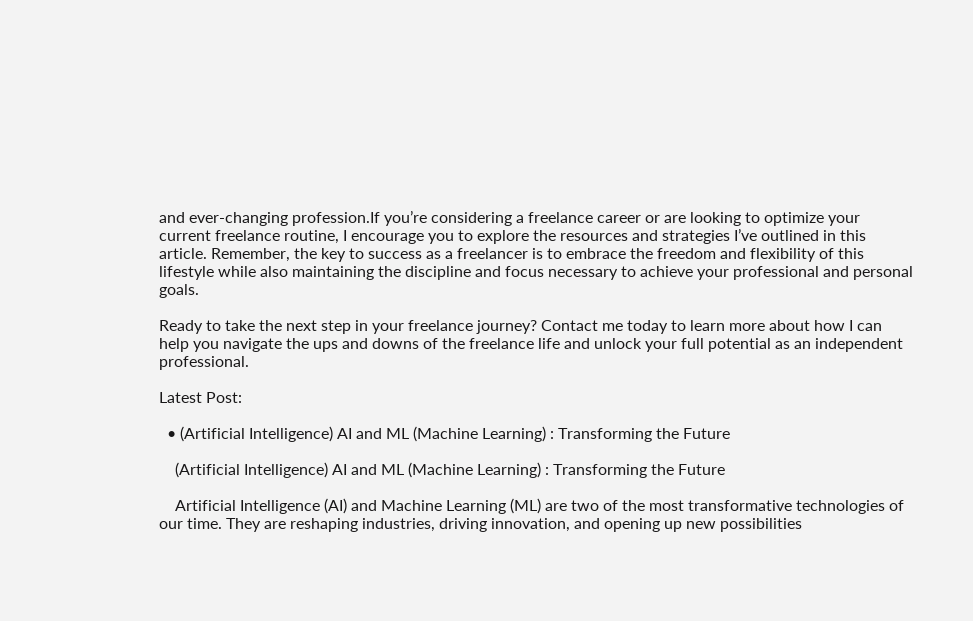and ever-changing profession.If you’re considering a freelance career or are looking to optimize your current freelance routine, I encourage you to explore the resources and strategies I’ve outlined in this article. Remember, the key to success as a freelancer is to embrace the freedom and flexibility of this lifestyle while also maintaining the discipline and focus necessary to achieve your professional and personal goals.

Ready to take the next step in your freelance journey? Contact me today to learn more about how I can help you navigate the ups and downs of the freelance life and unlock your full potential as an independent professional.

Latest Post:

  • (Artificial Intelligence) AI and ML (Machine Learning) : Transforming the Future

    (Artificial Intelligence) AI and ML (Machine Learning) : Transforming the Future

    Artificial Intelligence (AI) and Machine Learning (ML) are two of the most transformative technologies of our time. They are reshaping industries, driving innovation, and opening up new possibilities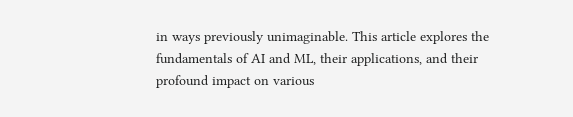in ways previously unimaginable. This article explores the fundamentals of AI and ML, their applications, and their profound impact on various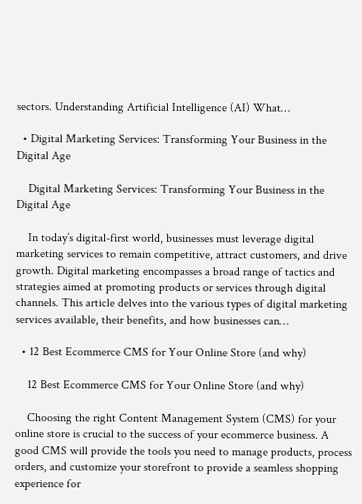sectors. Understanding Artificial Intelligence (AI) What…

  • Digital Marketing Services: Transforming Your Business in the Digital Age

    Digital Marketing Services: Transforming Your Business in the Digital Age

    In today’s digital-first world, businesses must leverage digital marketing services to remain competitive, attract customers, and drive growth. Digital marketing encompasses a broad range of tactics and strategies aimed at promoting products or services through digital channels. This article delves into the various types of digital marketing services available, their benefits, and how businesses can…

  • 12 Best Ecommerce CMS for Your Online Store (and why)

    12 Best Ecommerce CMS for Your Online Store (and why)

    Choosing the right Content Management System (CMS) for your online store is crucial to the success of your ecommerce business. A good CMS will provide the tools you need to manage products, process orders, and customize your storefront to provide a seamless shopping experience for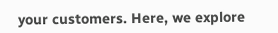your customers. Here, we explore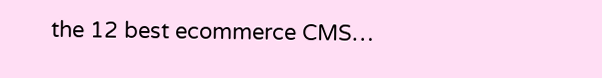the 12 best ecommerce CMS…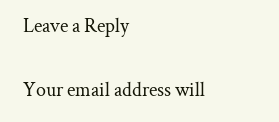Leave a Reply

Your email address will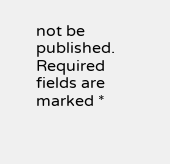not be published. Required fields are marked *